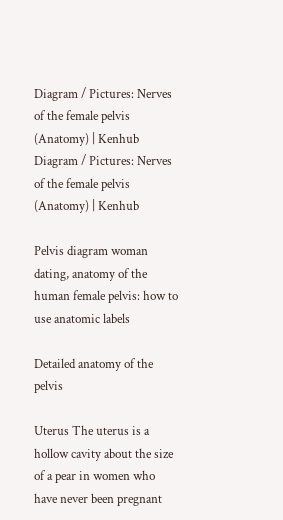Diagram / Pictures: Nerves of the female pelvis (Anatomy) | Kenhub Diagram / Pictures: Nerves of the female pelvis (Anatomy) | Kenhub

Pelvis diagram woman dating, anatomy of the human female pelvis: how to use anatomic labels

Detailed anatomy of the pelvis

Uterus The uterus is a hollow cavity about the size of a pear in women who have never been pregnant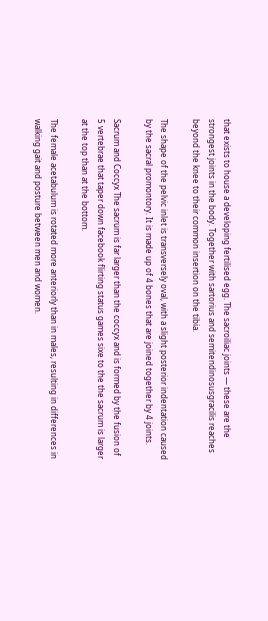that exists to house a developing fertilised egg. The sacroiliac joints — these are the strongest joints in the body. Together with sartorius and semitendinosusgracilis reaches beyond the knee to their common insertion on the tibia.

The shape of the pelvic inlet is transversely oval, with a slight posterior indentation caused by the sacral promontory. It is made up of 4 bones that are joined together by 4 joints.

Sacrum and Coccyx The sacrum is far larger than the coccyx and is formed by the fusion of 5 vertebrae that taper down facebook flirting status games sixe to the the sacrum is larger at the top than at the bottom.

The female acetabulum is rotated more anteriorly than in males, resulting in differences in walking gait and posture between men and women.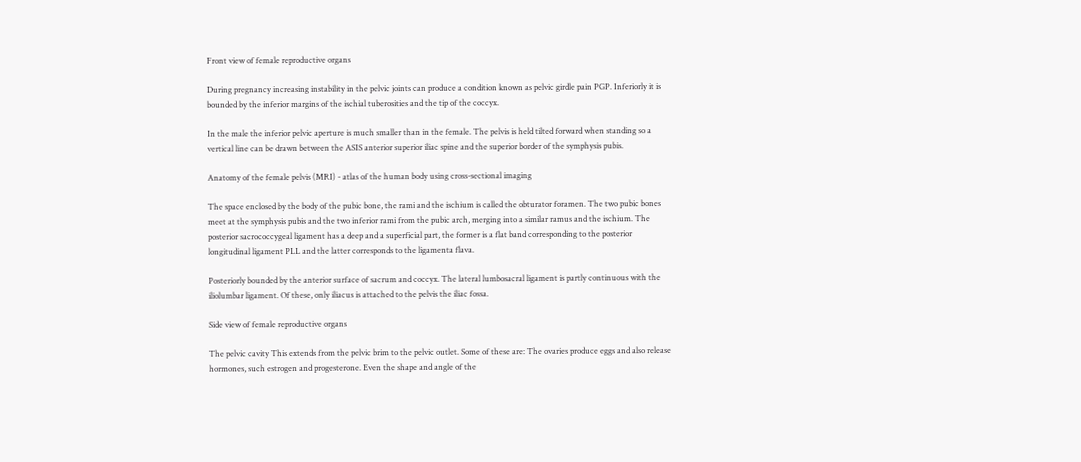Front view of female reproductive organs

During pregnancy increasing instability in the pelvic joints can produce a condition known as pelvic girdle pain PGP. Inferiorly it is bounded by the inferior margins of the ischial tuberosities and the tip of the coccyx.

In the male the inferior pelvic aperture is much smaller than in the female. The pelvis is held tilted forward when standing so a vertical line can be drawn between the ASIS anterior superior iliac spine and the superior border of the symphysis pubis.

Anatomy of the female pelvis (MRI) - atlas of the human body using cross-sectional imaging

The space enclosed by the body of the pubic bone, the rami and the ischium is called the obturator foramen. The two pubic bones meet at the symphysis pubis and the two inferior rami from the pubic arch, merging into a similar ramus and the ischium. The posterior sacrococcygeal ligament has a deep and a superficial part, the former is a flat band corresponding to the posterior longitudinal ligament PLL and the latter corresponds to the ligamenta flava.

Posteriorly bounded by the anterior surface of sacrum and coccyx. The lateral lumbosacral ligament is partly continuous with the iliolumbar ligament. Of these, only iliacus is attached to the pelvis the iliac fossa.

Side view of female reproductive organs

The pelvic cavity This extends from the pelvic brim to the pelvic outlet. Some of these are: The ovaries produce eggs and also release hormones, such estrogen and progesterone. Even the shape and angle of the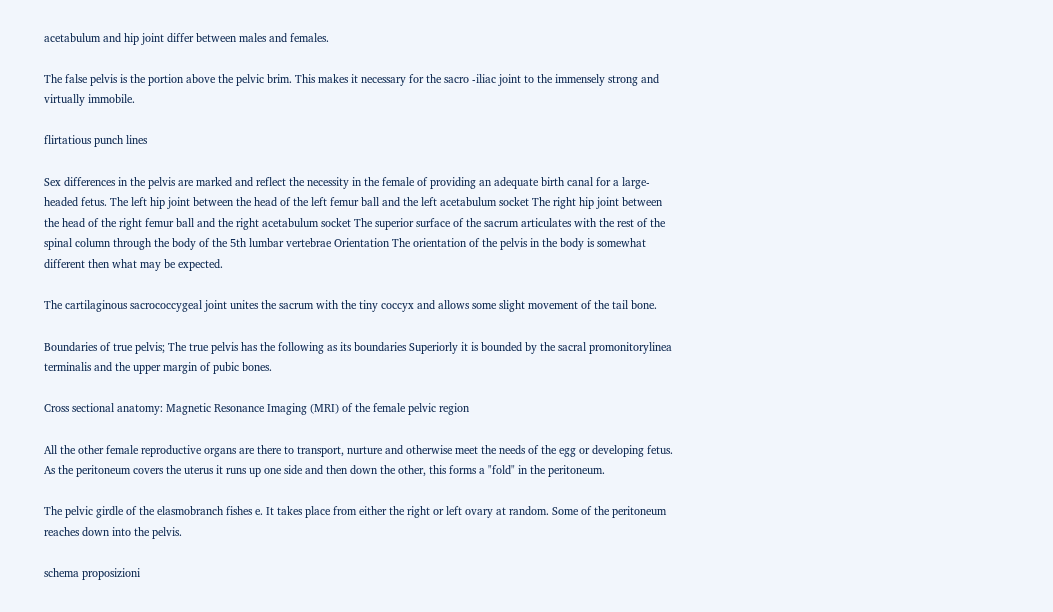acetabulum and hip joint differ between males and females.

The false pelvis is the portion above the pelvic brim. This makes it necessary for the sacro -iliac joint to the immensely strong and virtually immobile.

flirtatious punch lines

Sex differences in the pelvis are marked and reflect the necessity in the female of providing an adequate birth canal for a large-headed fetus. The left hip joint between the head of the left femur ball and the left acetabulum socket The right hip joint between the head of the right femur ball and the right acetabulum socket The superior surface of the sacrum articulates with the rest of the spinal column through the body of the 5th lumbar vertebrae Orientation The orientation of the pelvis in the body is somewhat different then what may be expected.

The cartilaginous sacrococcygeal joint unites the sacrum with the tiny coccyx and allows some slight movement of the tail bone.

Boundaries of true pelvis; The true pelvis has the following as its boundaries Superiorly it is bounded by the sacral promonitorylinea terminalis and the upper margin of pubic bones.

Cross sectional anatomy: Magnetic Resonance Imaging (MRI) of the female pelvic region

All the other female reproductive organs are there to transport, nurture and otherwise meet the needs of the egg or developing fetus. As the peritoneum covers the uterus it runs up one side and then down the other, this forms a "fold" in the peritoneum.

The pelvic girdle of the elasmobranch fishes e. It takes place from either the right or left ovary at random. Some of the peritoneum reaches down into the pelvis.

schema proposizioni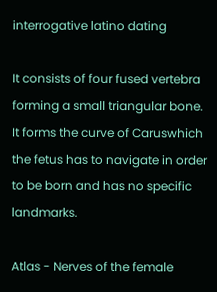interrogative latino dating

It consists of four fused vertebra forming a small triangular bone. It forms the curve of Caruswhich the fetus has to navigate in order to be born and has no specific landmarks.

Atlas - Nerves of the female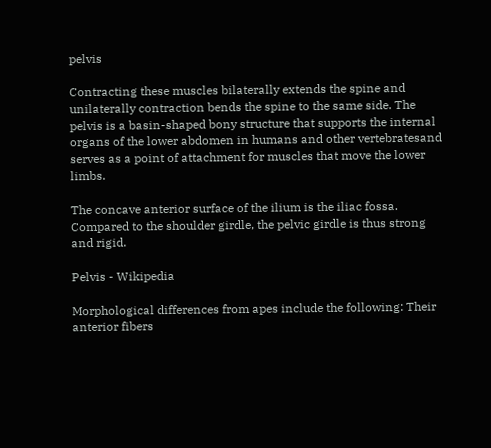pelvis

Contracting these muscles bilaterally extends the spine and unilaterally contraction bends the spine to the same side. The pelvis is a basin-shaped bony structure that supports the internal organs of the lower abdomen in humans and other vertebratesand serves as a point of attachment for muscles that move the lower limbs.

The concave anterior surface of the ilium is the iliac fossa. Compared to the shoulder girdle, the pelvic girdle is thus strong and rigid.

Pelvis - Wikipedia

Morphological differences from apes include the following: Their anterior fibers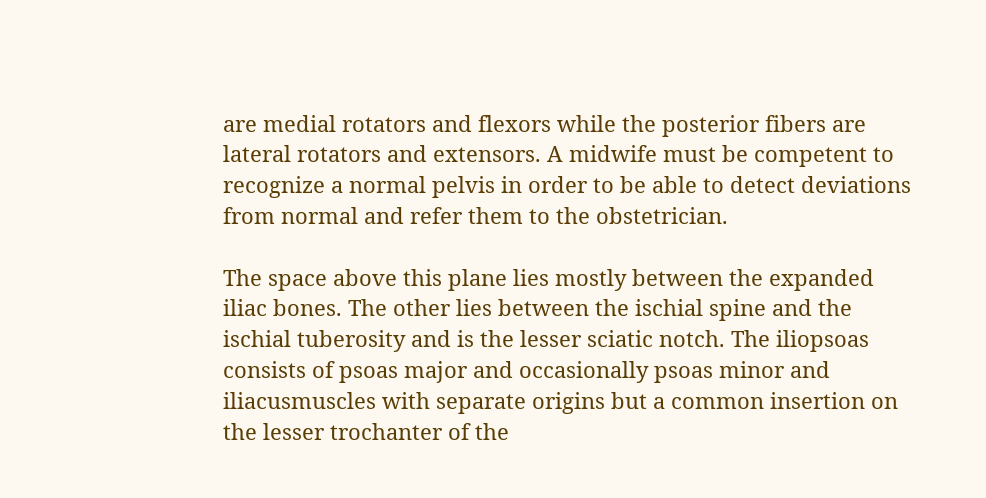are medial rotators and flexors while the posterior fibers are lateral rotators and extensors. A midwife must be competent to recognize a normal pelvis in order to be able to detect deviations from normal and refer them to the obstetrician.

The space above this plane lies mostly between the expanded iliac bones. The other lies between the ischial spine and the ischial tuberosity and is the lesser sciatic notch. The iliopsoas consists of psoas major and occasionally psoas minor and iliacusmuscles with separate origins but a common insertion on the lesser trochanter of the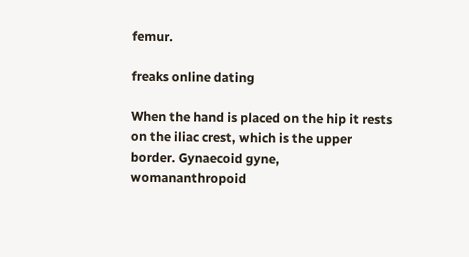femur.

freaks online dating

When the hand is placed on the hip it rests on the iliac crest, which is the upper border. Gynaecoid gyne, womananthropoid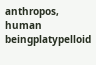anthropos, human beingplatypelloid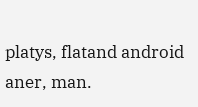platys, flatand android aner, man.